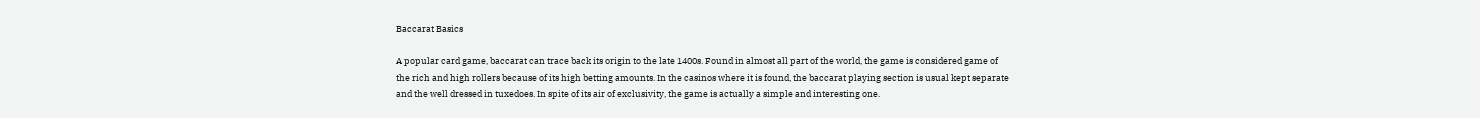Baccarat Basics

A popular card game, baccarat can trace back its origin to the late 1400s. Found in almost all part of the world, the game is considered game of the rich and high rollers because of its high betting amounts. In the casinos where it is found, the baccarat playing section is usual kept separate and the well dressed in tuxedoes. In spite of its air of exclusivity, the game is actually a simple and interesting one.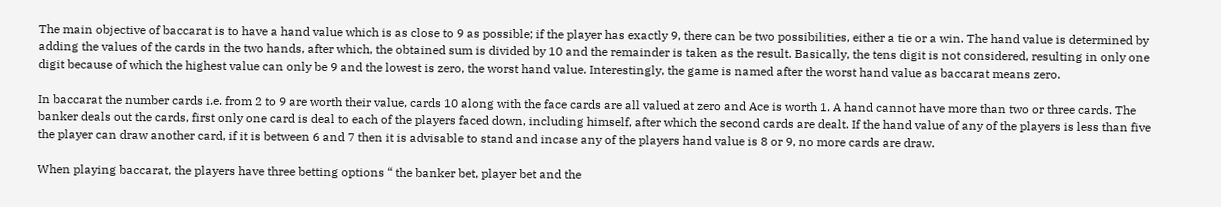The main objective of baccarat is to have a hand value which is as close to 9 as possible; if the player has exactly 9, there can be two possibilities, either a tie or a win. The hand value is determined by adding the values of the cards in the two hands, after which, the obtained sum is divided by 10 and the remainder is taken as the result. Basically, the tens digit is not considered, resulting in only one digit because of which the highest value can only be 9 and the lowest is zero, the worst hand value. Interestingly, the game is named after the worst hand value as baccarat means zero.

In baccarat the number cards i.e. from 2 to 9 are worth their value, cards 10 along with the face cards are all valued at zero and Ace is worth 1. A hand cannot have more than two or three cards. The banker deals out the cards, first only one card is deal to each of the players faced down, including himself, after which the second cards are dealt. If the hand value of any of the players is less than five the player can draw another card, if it is between 6 and 7 then it is advisable to stand and incase any of the players hand value is 8 or 9, no more cards are draw.

When playing baccarat, the players have three betting options “ the banker bet, player bet and the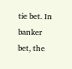tie bet. In banker bet, the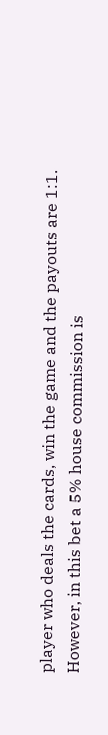player who deals the cards, win the game and the payouts are 1:1. However, in this bet a 5% house commission is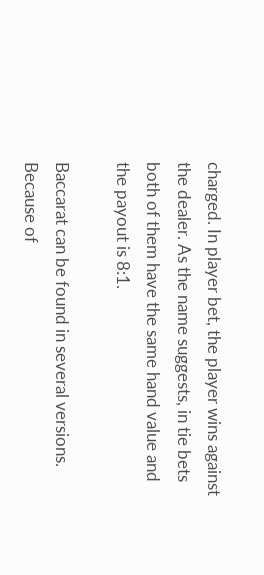charged. In player bet, the player wins against the dealer. As the name suggests, in tie bets both of them have the same hand value and the payout is 8:1.

Baccarat can be found in several versions. Because of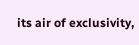its air of exclusivity,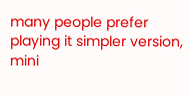many people prefer playing it simpler version, mini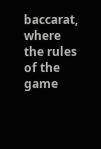baccarat, where the rules of the game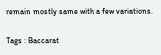remain mostly same with a few variations.

Tags : Baccarat